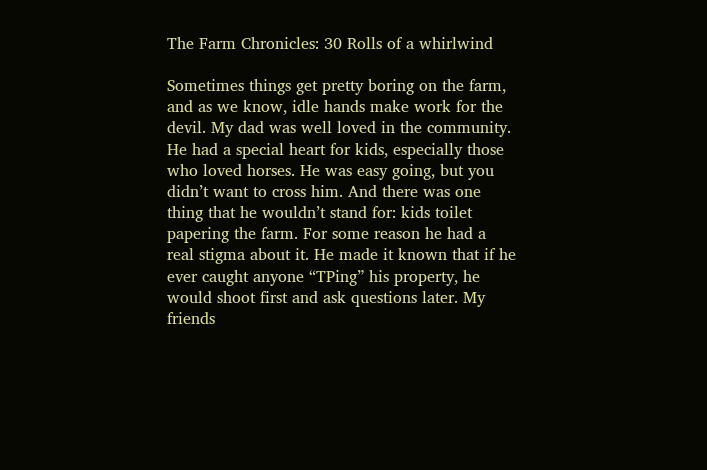The Farm Chronicles: 30 Rolls of a whirlwind

Sometimes things get pretty boring on the farm, and as we know, idle hands make work for the devil. My dad was well loved in the community. He had a special heart for kids, especially those who loved horses. He was easy going, but you didn’t want to cross him. And there was one thing that he wouldn’t stand for: kids toilet papering the farm. For some reason he had a real stigma about it. He made it known that if he ever caught anyone “TPing” his property, he would shoot first and ask questions later. My friends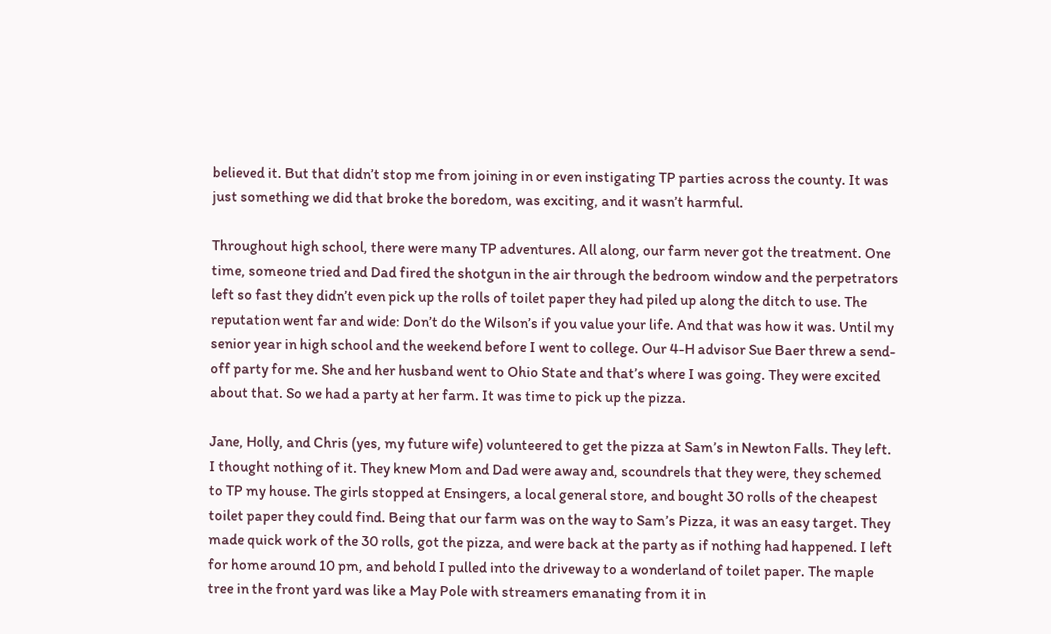believed it. But that didn’t stop me from joining in or even instigating TP parties across the county. It was just something we did that broke the boredom, was exciting, and it wasn’t harmful.

Throughout high school, there were many TP adventures. All along, our farm never got the treatment. One time, someone tried and Dad fired the shotgun in the air through the bedroom window and the perpetrators left so fast they didn’t even pick up the rolls of toilet paper they had piled up along the ditch to use. The reputation went far and wide: Don’t do the Wilson’s if you value your life. And that was how it was. Until my senior year in high school and the weekend before I went to college. Our 4-H advisor Sue Baer threw a send-off party for me. She and her husband went to Ohio State and that’s where I was going. They were excited about that. So we had a party at her farm. It was time to pick up the pizza.

Jane, Holly, and Chris (yes, my future wife) volunteered to get the pizza at Sam’s in Newton Falls. They left. I thought nothing of it. They knew Mom and Dad were away and, scoundrels that they were, they schemed to TP my house. The girls stopped at Ensingers, a local general store, and bought 30 rolls of the cheapest toilet paper they could find. Being that our farm was on the way to Sam’s Pizza, it was an easy target. They made quick work of the 30 rolls, got the pizza, and were back at the party as if nothing had happened. I left for home around 10 pm, and behold I pulled into the driveway to a wonderland of toilet paper. The maple tree in the front yard was like a May Pole with streamers emanating from it in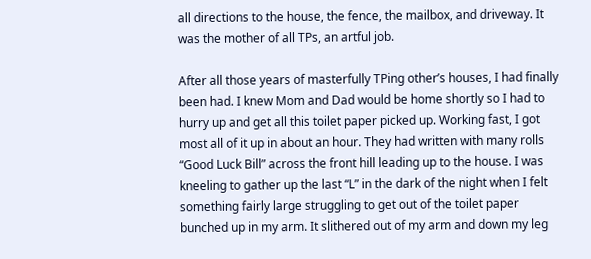all directions to the house, the fence, the mailbox, and driveway. It was the mother of all TPs, an artful job.

After all those years of masterfully TPing other’s houses, I had finally been had. I knew Mom and Dad would be home shortly so I had to hurry up and get all this toilet paper picked up. Working fast, I got most all of it up in about an hour. They had written with many rolls “Good Luck Bill” across the front hill leading up to the house. I was kneeling to gather up the last “L” in the dark of the night when I felt something fairly large struggling to get out of the toilet paper bunched up in my arm. It slithered out of my arm and down my leg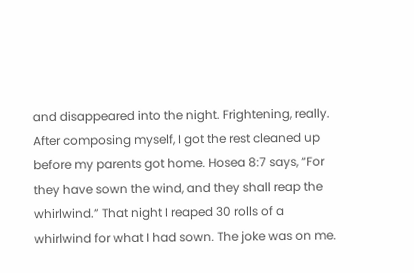and disappeared into the night. Frightening, really. After composing myself, I got the rest cleaned up before my parents got home. Hosea 8:7 says, “For they have sown the wind, and they shall reap the whirlwind.” That night I reaped 30 rolls of a whirlwind for what I had sown. The joke was on me.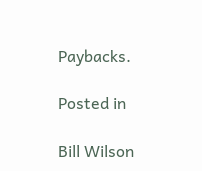Paybacks.

Posted in

Bill Wilson